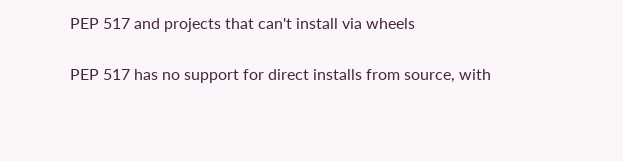PEP 517 and projects that can't install via wheels

PEP 517 has no support for direct installs from source, with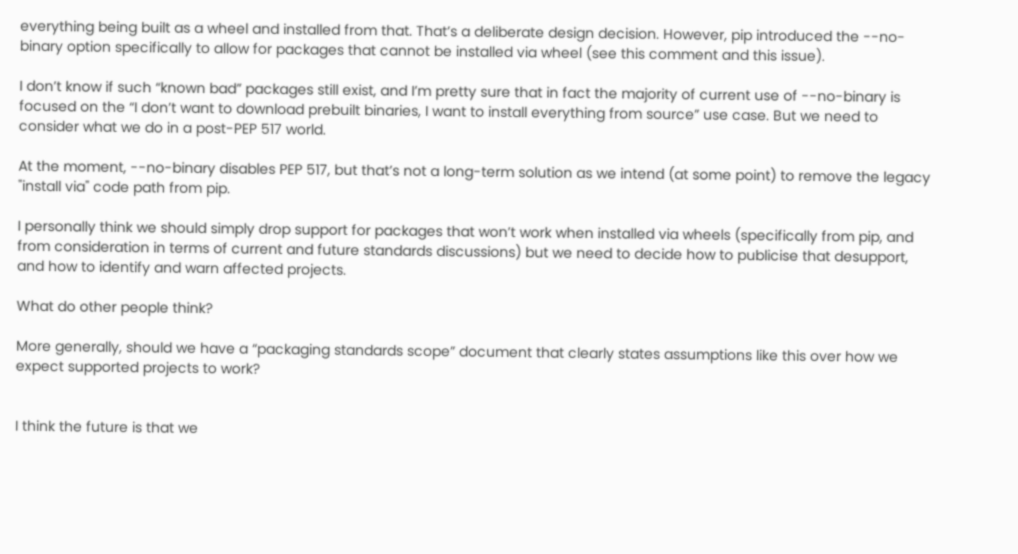everything being built as a wheel and installed from that. That’s a deliberate design decision. However, pip introduced the --no-binary option specifically to allow for packages that cannot be installed via wheel (see this comment and this issue).

I don’t know if such “known bad” packages still exist, and I’m pretty sure that in fact the majority of current use of --no-binary is focused on the “I don’t want to download prebuilt binaries, I want to install everything from source” use case. But we need to consider what we do in a post-PEP 517 world.

At the moment, --no-binary disables PEP 517, but that’s not a long-term solution as we intend (at some point) to remove the legacy "install via" code path from pip.

I personally think we should simply drop support for packages that won’t work when installed via wheels (specifically from pip, and from consideration in terms of current and future standards discussions) but we need to decide how to publicise that desupport, and how to identify and warn affected projects.

What do other people think?

More generally, should we have a “packaging standards scope” document that clearly states assumptions like this over how we expect supported projects to work?


I think the future is that we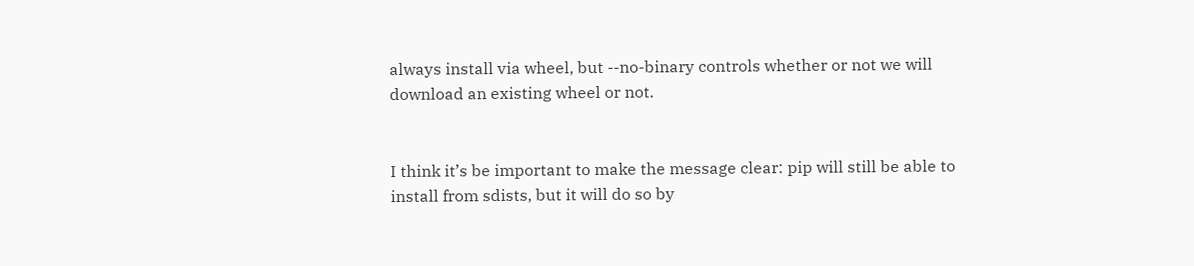always install via wheel, but --no-binary controls whether or not we will download an existing wheel or not.


I think it’s be important to make the message clear: pip will still be able to install from sdists, but it will do so by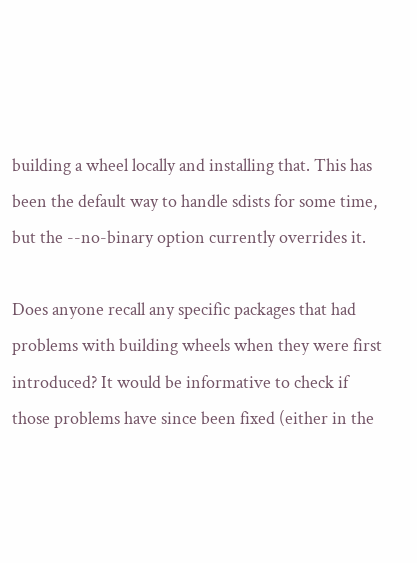building a wheel locally and installing that. This has been the default way to handle sdists for some time, but the --no-binary option currently overrides it.

Does anyone recall any specific packages that had problems with building wheels when they were first introduced? It would be informative to check if those problems have since been fixed (either in the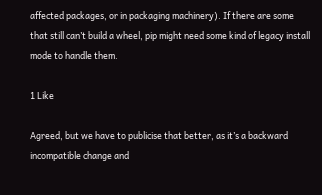affected packages, or in packaging machinery). If there are some that still can’t build a wheel, pip might need some kind of legacy install mode to handle them.

1 Like

Agreed, but we have to publicise that better, as it’s a backward incompatible change and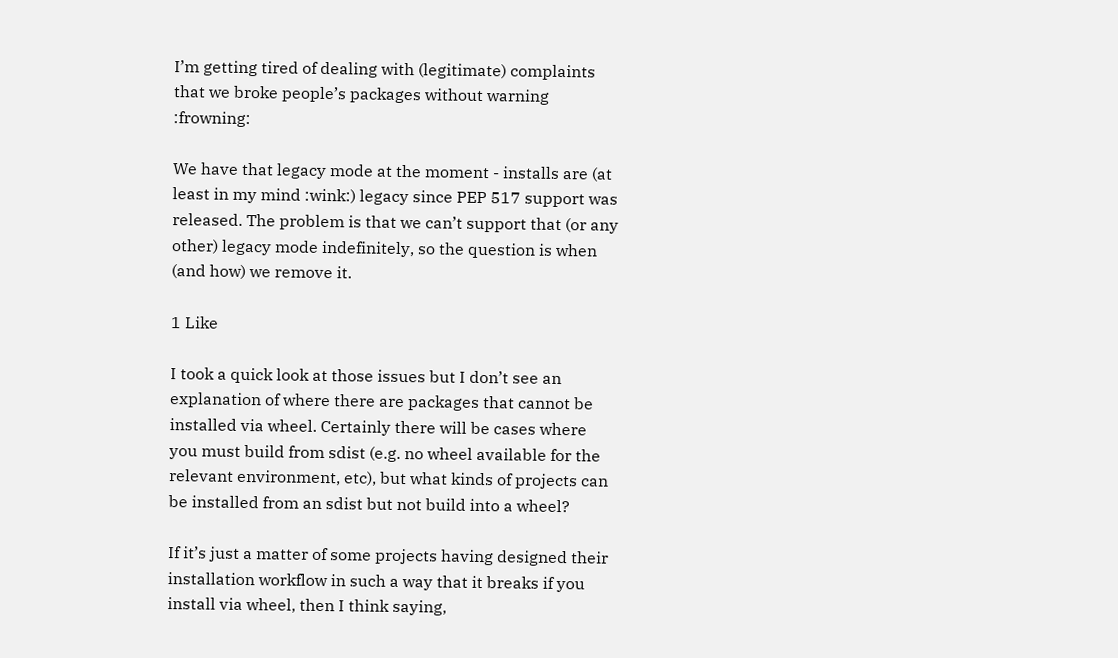I’m getting tired of dealing with (legitimate) complaints that we broke people’s packages without warning :frowning:

We have that legacy mode at the moment - installs are (at least in my mind :wink:) legacy since PEP 517 support was released. The problem is that we can’t support that (or any other) legacy mode indefinitely, so the question is when (and how) we remove it.

1 Like

I took a quick look at those issues but I don’t see an explanation of where there are packages that cannot be installed via wheel. Certainly there will be cases where you must build from sdist (e.g. no wheel available for the relevant environment, etc), but what kinds of projects can be installed from an sdist but not build into a wheel?

If it’s just a matter of some projects having designed their installation workflow in such a way that it breaks if you install via wheel, then I think saying,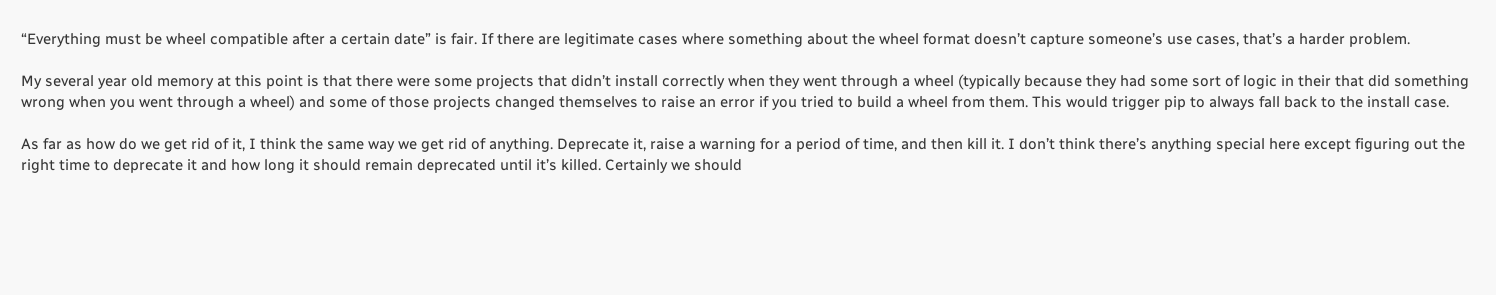“Everything must be wheel compatible after a certain date” is fair. If there are legitimate cases where something about the wheel format doesn’t capture someone’s use cases, that’s a harder problem.

My several year old memory at this point is that there were some projects that didn’t install correctly when they went through a wheel (typically because they had some sort of logic in their that did something wrong when you went through a wheel) and some of those projects changed themselves to raise an error if you tried to build a wheel from them. This would trigger pip to always fall back to the install case.

As far as how do we get rid of it, I think the same way we get rid of anything. Deprecate it, raise a warning for a period of time, and then kill it. I don’t think there’s anything special here except figuring out the right time to deprecate it and how long it should remain deprecated until it’s killed. Certainly we should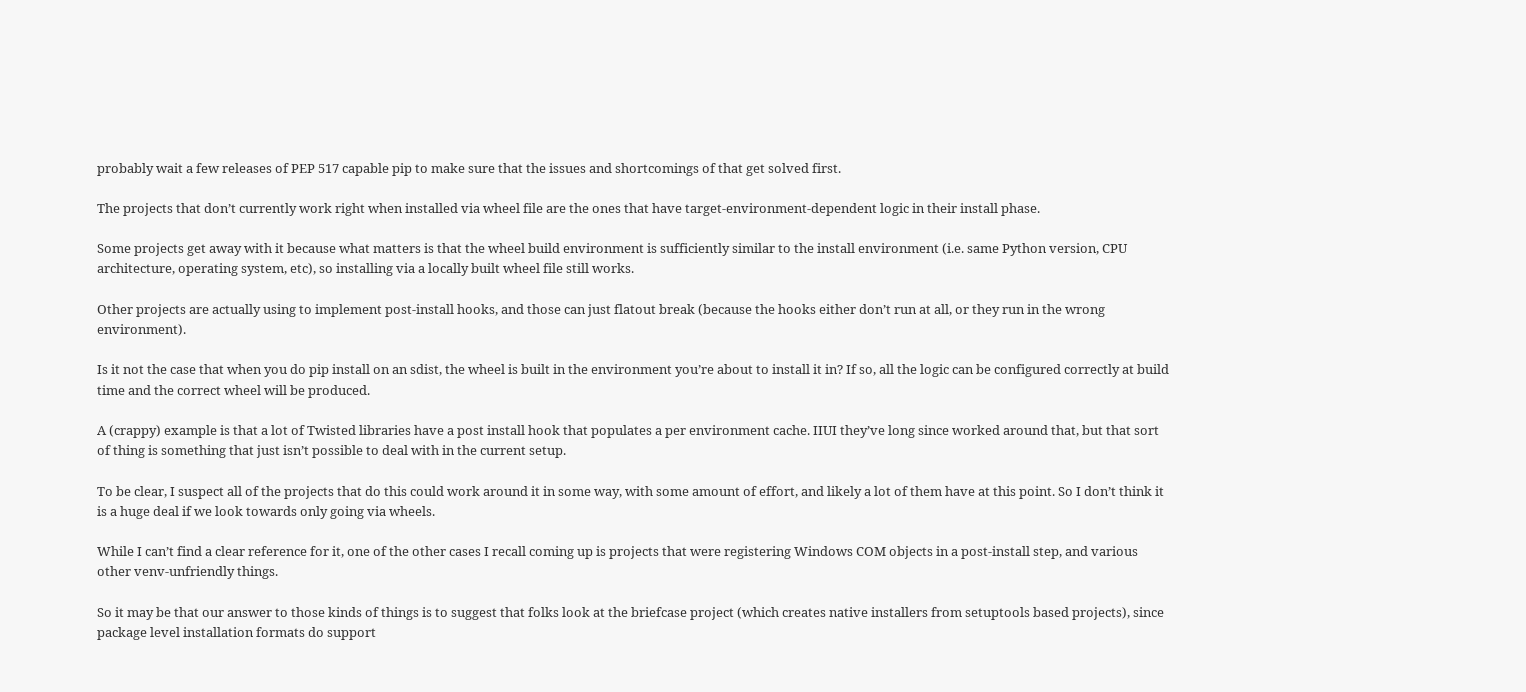probably wait a few releases of PEP 517 capable pip to make sure that the issues and shortcomings of that get solved first.

The projects that don’t currently work right when installed via wheel file are the ones that have target-environment-dependent logic in their install phase.

Some projects get away with it because what matters is that the wheel build environment is sufficiently similar to the install environment (i.e. same Python version, CPU architecture, operating system, etc), so installing via a locally built wheel file still works.

Other projects are actually using to implement post-install hooks, and those can just flatout break (because the hooks either don’t run at all, or they run in the wrong environment).

Is it not the case that when you do pip install on an sdist, the wheel is built in the environment you’re about to install it in? If so, all the logic can be configured correctly at build time and the correct wheel will be produced.

A (crappy) example is that a lot of Twisted libraries have a post install hook that populates a per environment cache. IIUI they’ve long since worked around that, but that sort of thing is something that just isn’t possible to deal with in the current setup.

To be clear, I suspect all of the projects that do this could work around it in some way, with some amount of effort, and likely a lot of them have at this point. So I don’t think it is a huge deal if we look towards only going via wheels.

While I can’t find a clear reference for it, one of the other cases I recall coming up is projects that were registering Windows COM objects in a post-install step, and various other venv-unfriendly things.

So it may be that our answer to those kinds of things is to suggest that folks look at the briefcase project (which creates native installers from setuptools based projects), since package level installation formats do support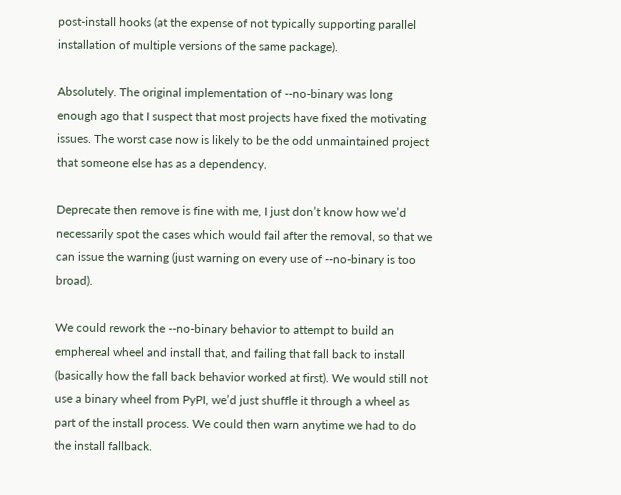post-install hooks (at the expense of not typically supporting parallel installation of multiple versions of the same package).

Absolutely. The original implementation of --no-binary was long enough ago that I suspect that most projects have fixed the motivating issues. The worst case now is likely to be the odd unmaintained project that someone else has as a dependency.

Deprecate then remove is fine with me, I just don’t know how we’d necessarily spot the cases which would fail after the removal, so that we can issue the warning (just warning on every use of --no-binary is too broad).

We could rework the --no-binary behavior to attempt to build an emphereal wheel and install that, and failing that fall back to install (basically how the fall back behavior worked at first). We would still not use a binary wheel from PyPI, we’d just shuffle it through a wheel as part of the install process. We could then warn anytime we had to do the install fallback.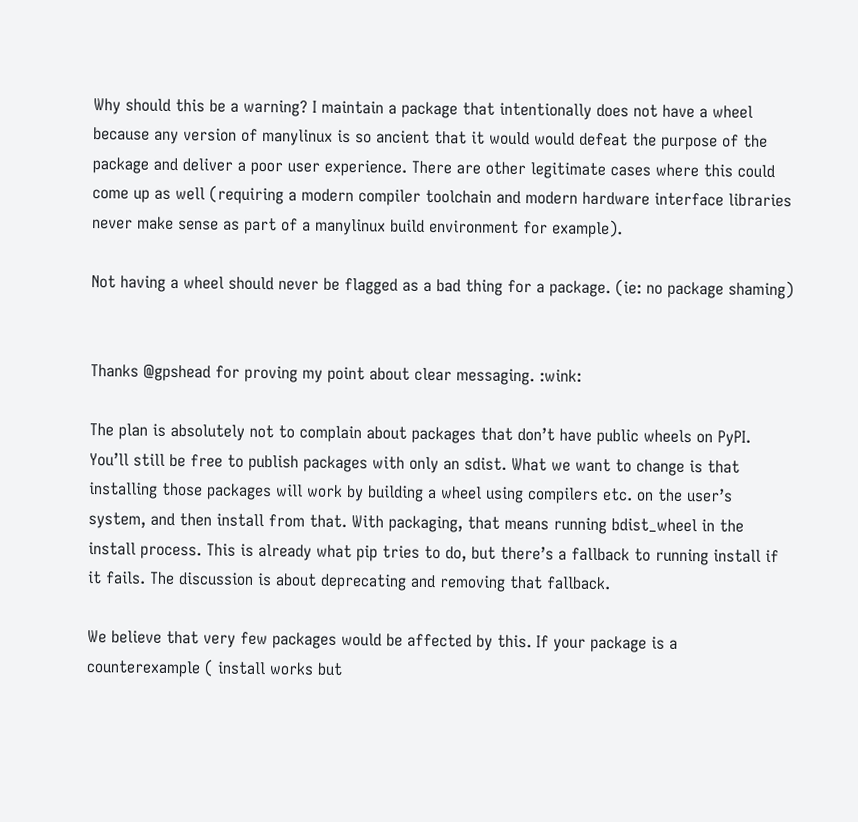Why should this be a warning? I maintain a package that intentionally does not have a wheel because any version of manylinux is so ancient that it would would defeat the purpose of the package and deliver a poor user experience. There are other legitimate cases where this could come up as well (requiring a modern compiler toolchain and modern hardware interface libraries never make sense as part of a manylinux build environment for example).

Not having a wheel should never be flagged as a bad thing for a package. (ie: no package shaming)


Thanks @gpshead for proving my point about clear messaging. :wink:

The plan is absolutely not to complain about packages that don’t have public wheels on PyPI. You’ll still be free to publish packages with only an sdist. What we want to change is that installing those packages will work by building a wheel using compilers etc. on the user’s system, and then install from that. With packaging, that means running bdist_wheel in the install process. This is already what pip tries to do, but there’s a fallback to running install if it fails. The discussion is about deprecating and removing that fallback.

We believe that very few packages would be affected by this. If your package is a counterexample ( install works but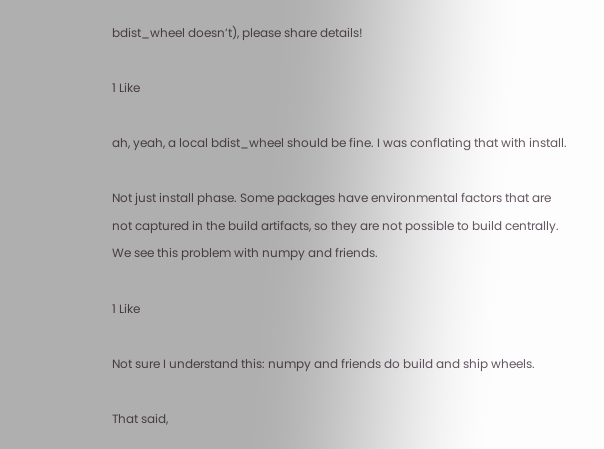bdist_wheel doesn’t), please share details!

1 Like

ah, yeah, a local bdist_wheel should be fine. I was conflating that with install.

Not just install phase. Some packages have environmental factors that are not captured in the build artifacts, so they are not possible to build centrally. We see this problem with numpy and friends.

1 Like

Not sure I understand this: numpy and friends do build and ship wheels.

That said,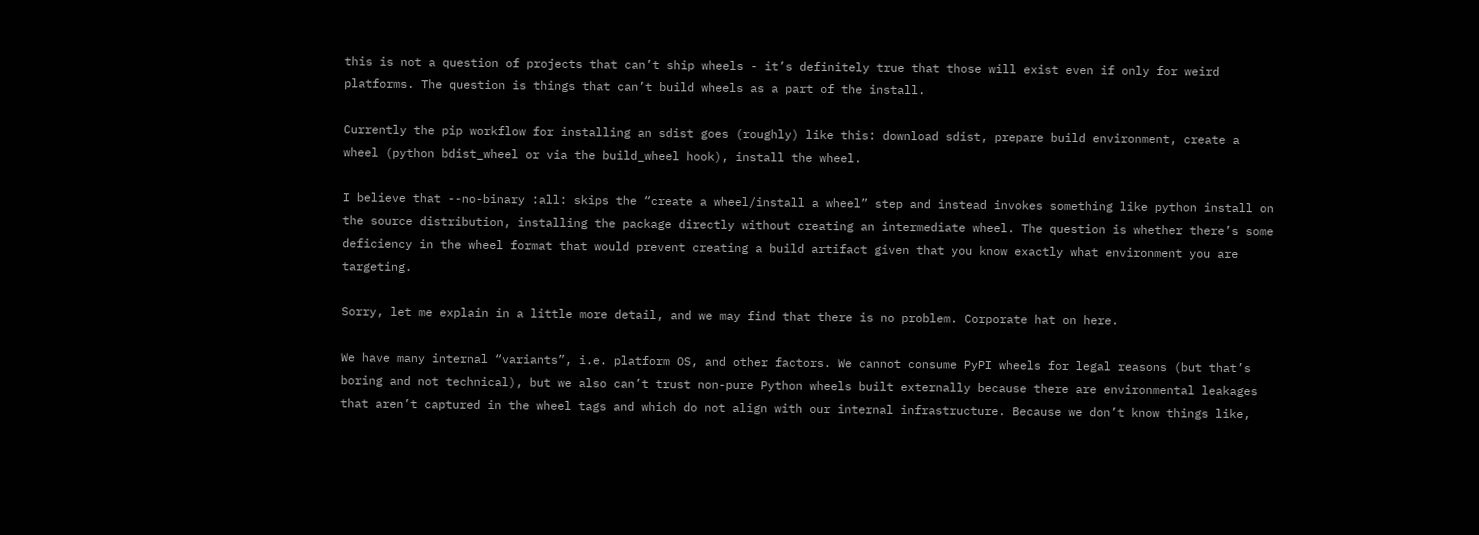this is not a question of projects that can’t ship wheels - it’s definitely true that those will exist even if only for weird platforms. The question is things that can’t build wheels as a part of the install.

Currently the pip workflow for installing an sdist goes (roughly) like this: download sdist, prepare build environment, create a wheel (python bdist_wheel or via the build_wheel hook), install the wheel.

I believe that --no-binary :all: skips the “create a wheel/install a wheel” step and instead invokes something like python install on the source distribution, installing the package directly without creating an intermediate wheel. The question is whether there’s some deficiency in the wheel format that would prevent creating a build artifact given that you know exactly what environment you are targeting.

Sorry, let me explain in a little more detail, and we may find that there is no problem. Corporate hat on here.

We have many internal “variants”, i.e. platform OS, and other factors. We cannot consume PyPI wheels for legal reasons (but that’s boring and not technical), but we also can’t trust non-pure Python wheels built externally because there are environmental leakages that aren’t captured in the wheel tags and which do not align with our internal infrastructure. Because we don’t know things like,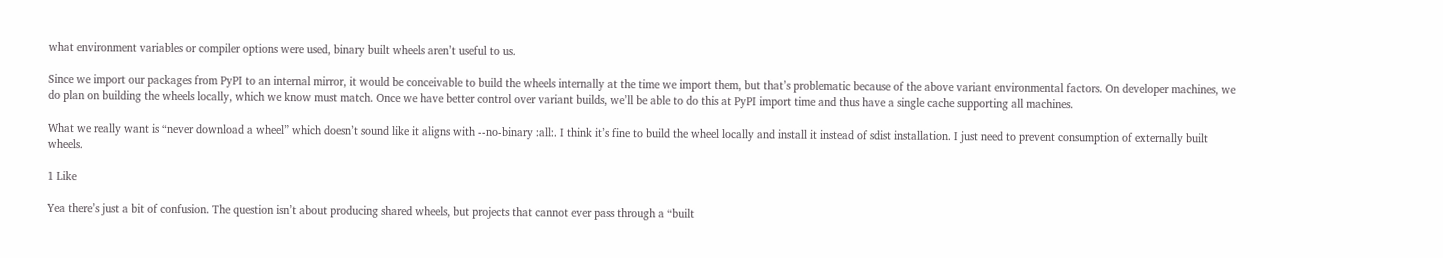what environment variables or compiler options were used, binary built wheels aren’t useful to us.

Since we import our packages from PyPI to an internal mirror, it would be conceivable to build the wheels internally at the time we import them, but that’s problematic because of the above variant environmental factors. On developer machines, we do plan on building the wheels locally, which we know must match. Once we have better control over variant builds, we’ll be able to do this at PyPI import time and thus have a single cache supporting all machines.

What we really want is “never download a wheel” which doesn’t sound like it aligns with --no-binary :all:. I think it’s fine to build the wheel locally and install it instead of sdist installation. I just need to prevent consumption of externally built wheels.

1 Like

Yea there’s just a bit of confusion. The question isn’t about producing shared wheels, but projects that cannot ever pass through a “built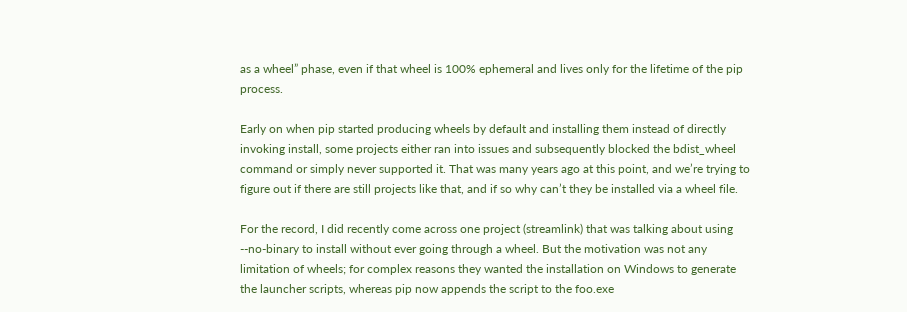as a wheel” phase, even if that wheel is 100% ephemeral and lives only for the lifetime of the pip process.

Early on when pip started producing wheels by default and installing them instead of directly invoking install, some projects either ran into issues and subsequently blocked the bdist_wheel command or simply never supported it. That was many years ago at this point, and we’re trying to figure out if there are still projects like that, and if so why can’t they be installed via a wheel file.

For the record, I did recently come across one project (streamlink) that was talking about using --no-binary to install without ever going through a wheel. But the motivation was not any limitation of wheels; for complex reasons they wanted the installation on Windows to generate the launcher scripts, whereas pip now appends the script to the foo.exe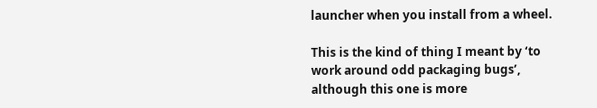launcher when you install from a wheel.

This is the kind of thing I meant by ‘to work around odd packaging bugs’, although this one is more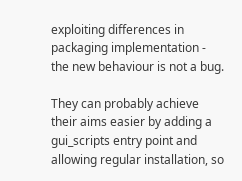exploiting differences in packaging implementation - the new behaviour is not a bug.

They can probably achieve their aims easier by adding a gui_scripts entry point and allowing regular installation, so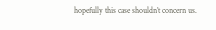hopefully this case shouldn’t concern us.